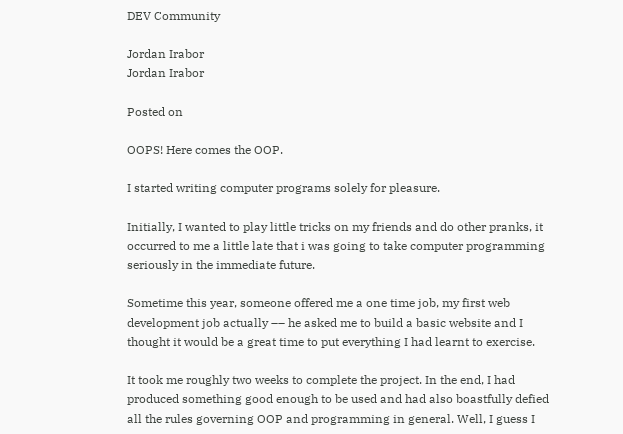DEV Community

Jordan Irabor
Jordan Irabor

Posted on

OOPS! Here comes the OOP.

I started writing computer programs solely for pleasure.

Initially, I wanted to play little tricks on my friends and do other pranks, it occurred to me a little late that i was going to take computer programming seriously in the immediate future.

Sometime this year, someone offered me a one time job, my first web development job actually –– he asked me to build a basic website and I thought it would be a great time to put everything I had learnt to exercise.

It took me roughly two weeks to complete the project. In the end, I had produced something good enough to be used and had also boastfully defied all the rules governing OOP and programming in general. Well, I guess I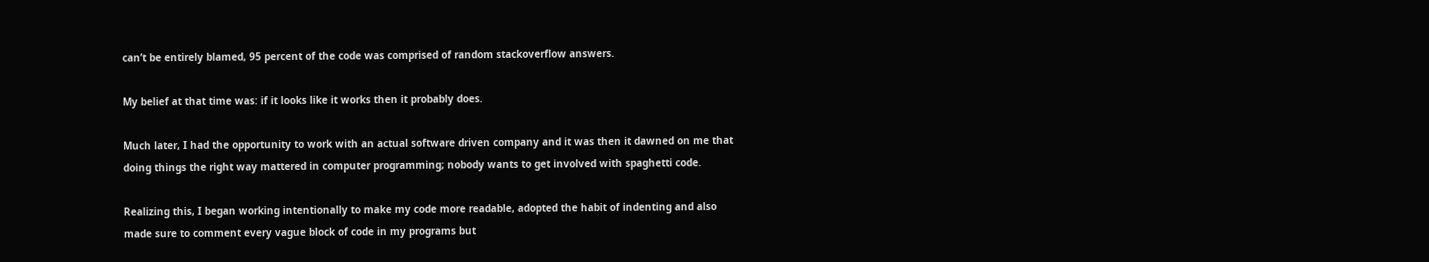can’t be entirely blamed, 95 percent of the code was comprised of random stackoverflow answers.

My belief at that time was: if it looks like it works then it probably does.

Much later, I had the opportunity to work with an actual software driven company and it was then it dawned on me that doing things the right way mattered in computer programming; nobody wants to get involved with spaghetti code.

Realizing this, I began working intentionally to make my code more readable, adopted the habit of indenting and also made sure to comment every vague block of code in my programs but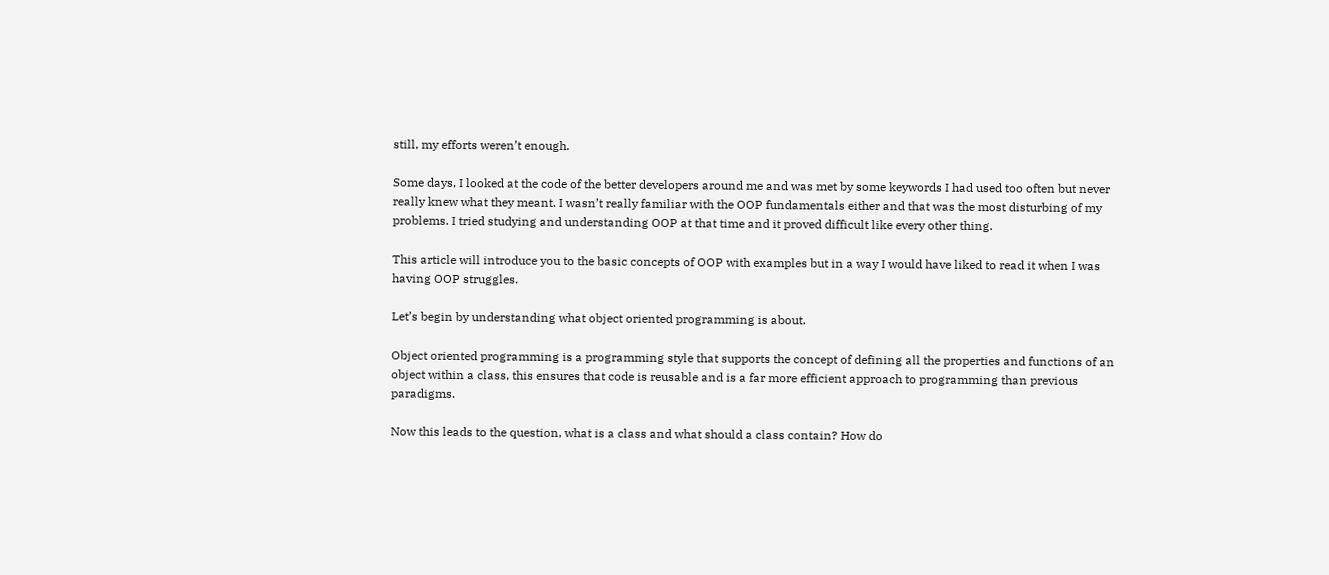still, my efforts weren’t enough.

Some days, I looked at the code of the better developers around me and was met by some keywords I had used too often but never really knew what they meant. I wasn’t really familiar with the OOP fundamentals either and that was the most disturbing of my problems. I tried studying and understanding OOP at that time and it proved difficult like every other thing.

This article will introduce you to the basic concepts of OOP with examples but in a way I would have liked to read it when I was having OOP struggles.

Let’s begin by understanding what object oriented programming is about.

Object oriented programming is a programming style that supports the concept of defining all the properties and functions of an object within a class, this ensures that code is reusable and is a far more efficient approach to programming than previous paradigms.

Now this leads to the question, what is a class and what should a class contain? How do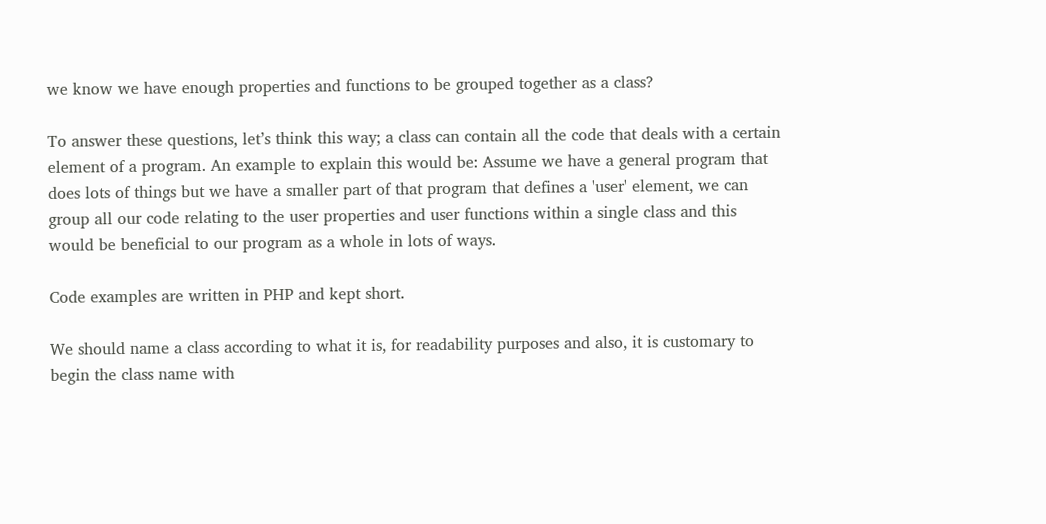we know we have enough properties and functions to be grouped together as a class?

To answer these questions, let’s think this way; a class can contain all the code that deals with a certain element of a program. An example to explain this would be: Assume we have a general program that does lots of things but we have a smaller part of that program that defines a 'user' element, we can group all our code relating to the user properties and user functions within a single class and this would be beneficial to our program as a whole in lots of ways.

Code examples are written in PHP and kept short.

We should name a class according to what it is, for readability purposes and also, it is customary to begin the class name with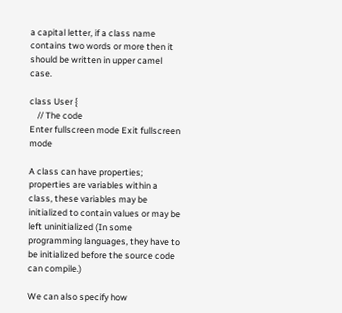a capital letter, if a class name contains two words or more then it should be written in upper camel case.

class User {
    // The code
Enter fullscreen mode Exit fullscreen mode

A class can have properties; properties are variables within a class, these variables may be initialized to contain values or may be left uninitialized (In some programming languages, they have to be initialized before the source code can compile.)

We can also specify how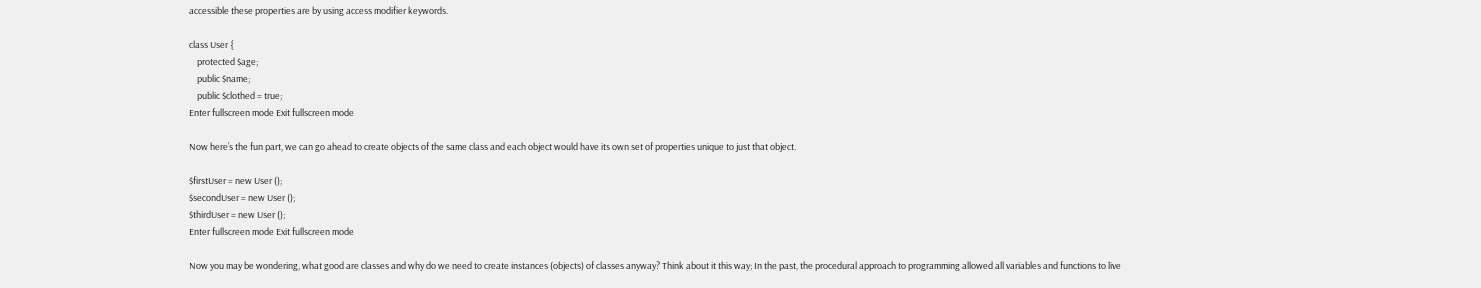accessible these properties are by using access modifier keywords.

class User {
    protected $age;
    public $name;
    public $clothed = true;
Enter fullscreen mode Exit fullscreen mode

Now here’s the fun part, we can go ahead to create objects of the same class and each object would have its own set of properties unique to just that object.

$firstUser = new User ();
$secondUser = new User ();
$thirdUser = new User ();
Enter fullscreen mode Exit fullscreen mode

Now you may be wondering, what good are classes and why do we need to create instances (objects) of classes anyway? Think about it this way; In the past, the procedural approach to programming allowed all variables and functions to live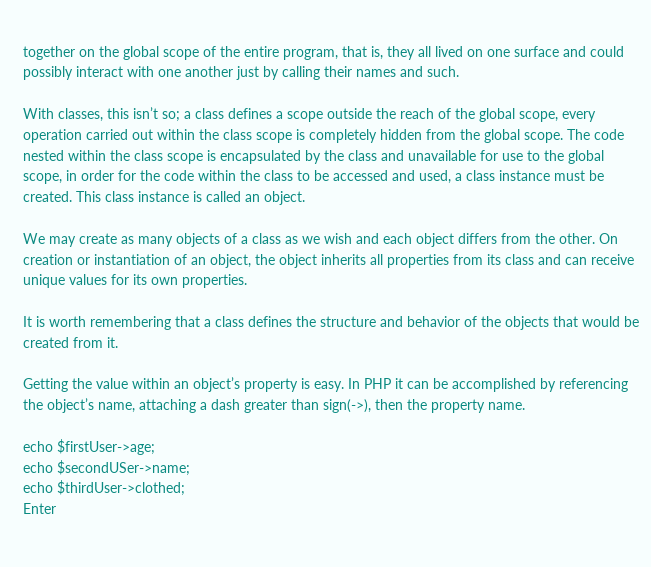together on the global scope of the entire program, that is, they all lived on one surface and could possibly interact with one another just by calling their names and such.

With classes, this isn’t so; a class defines a scope outside the reach of the global scope, every operation carried out within the class scope is completely hidden from the global scope. The code nested within the class scope is encapsulated by the class and unavailable for use to the global scope, in order for the code within the class to be accessed and used, a class instance must be created. This class instance is called an object.

We may create as many objects of a class as we wish and each object differs from the other. On creation or instantiation of an object, the object inherits all properties from its class and can receive unique values for its own properties.

It is worth remembering that a class defines the structure and behavior of the objects that would be created from it.

Getting the value within an object’s property is easy. In PHP it can be accomplished by referencing the object’s name, attaching a dash greater than sign(->), then the property name.

echo $firstUser->age;
echo $secondUSer->name;
echo $thirdUser->clothed;
Enter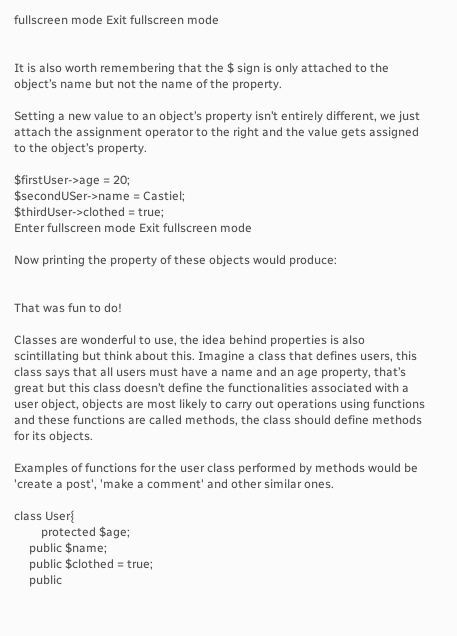fullscreen mode Exit fullscreen mode


It is also worth remembering that the $ sign is only attached to the object’s name but not the name of the property.

Setting a new value to an object’s property isn’t entirely different, we just attach the assignment operator to the right and the value gets assigned to the object’s property.

$firstUser->age = 20;
$secondUSer->name = Castiel;
$thirdUser->clothed = true;
Enter fullscreen mode Exit fullscreen mode

Now printing the property of these objects would produce:


That was fun to do!

Classes are wonderful to use, the idea behind properties is also scintillating but think about this. Imagine a class that defines users, this class says that all users must have a name and an age property, that’s great but this class doesn’t define the functionalities associated with a user object, objects are most likely to carry out operations using functions and these functions are called methods, the class should define methods for its objects.

Examples of functions for the user class performed by methods would be 'create a post', 'make a comment' and other similar ones.

class User{
         protected $age;
     public $name;
     public $clothed = true;
     public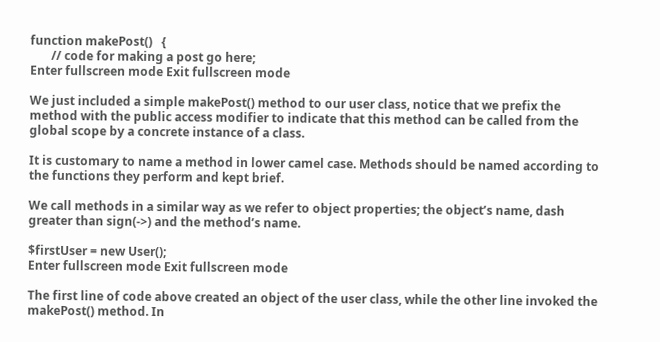function makePost()   {
       // code for making a post go here;
Enter fullscreen mode Exit fullscreen mode

We just included a simple makePost() method to our user class, notice that we prefix the method with the public access modifier to indicate that this method can be called from the global scope by a concrete instance of a class.

It is customary to name a method in lower camel case. Methods should be named according to the functions they perform and kept brief.

We call methods in a similar way as we refer to object properties; the object’s name, dash greater than sign(->) and the method’s name.

$firstUser = new User();
Enter fullscreen mode Exit fullscreen mode

The first line of code above created an object of the user class, while the other line invoked the makePost() method. In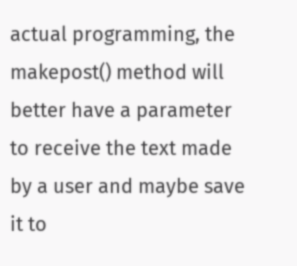actual programming, the makepost() method will better have a parameter to receive the text made by a user and maybe save it to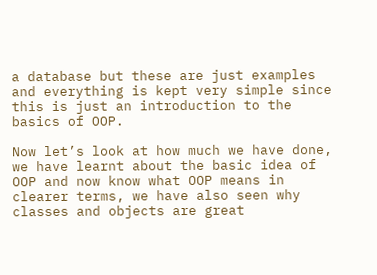a database but these are just examples and everything is kept very simple since this is just an introduction to the basics of OOP.

Now let’s look at how much we have done, we have learnt about the basic idea of OOP and now know what OOP means in clearer terms, we have also seen why classes and objects are great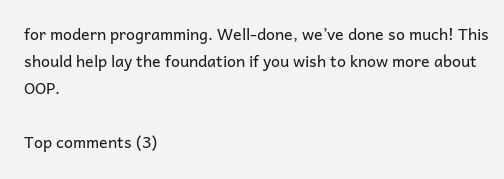for modern programming. Well-done, we’ve done so much! This should help lay the foundation if you wish to know more about OOP.

Top comments (3)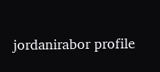jordanirabor profile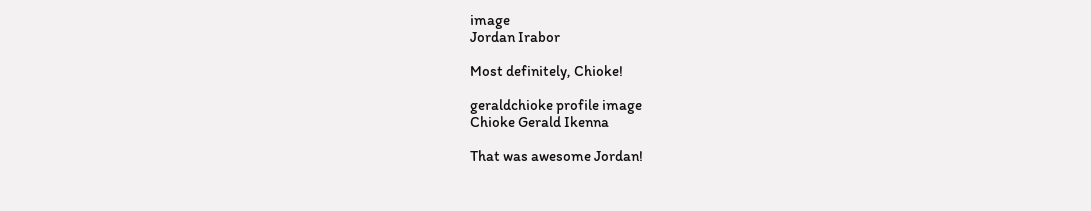image
Jordan Irabor

Most definitely, Chioke!

geraldchioke profile image
Chioke Gerald Ikenna

That was awesome Jordan!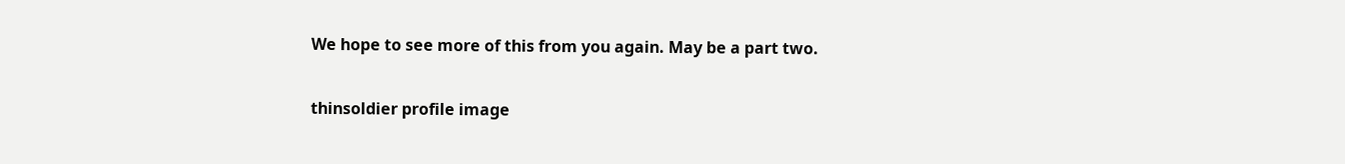We hope to see more of this from you again. May be a part two.

thinsoldier profile image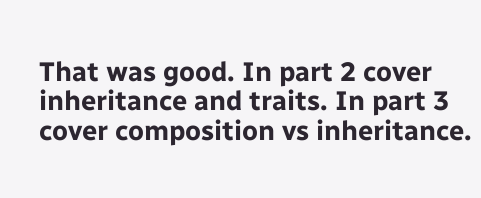That was good. In part 2 cover inheritance and traits. In part 3 cover composition vs inheritance.